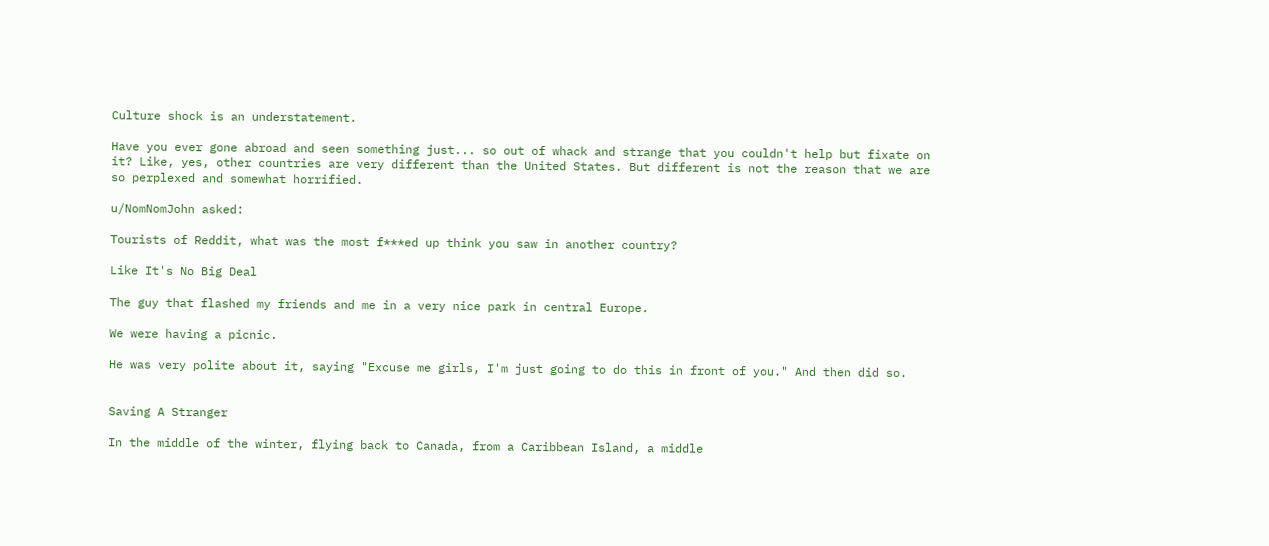Culture shock is an understatement.

Have you ever gone abroad and seen something just... so out of whack and strange that you couldn't help but fixate on it? Like, yes, other countries are very different than the United States. But different is not the reason that we are so perplexed and somewhat horrified.

u/NomNomJohn asked:

Tourists of Reddit, what was the most f***ed up think you saw in another country?

Like It's No Big Deal

The guy that flashed my friends and me in a very nice park in central Europe.

We were having a picnic.

He was very polite about it, saying "Excuse me girls, I'm just going to do this in front of you." And then did so.


Saving A Stranger

In the middle of the winter, flying back to Canada, from a Caribbean Island, a middle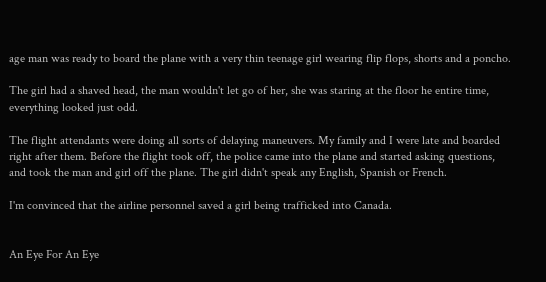age man was ready to board the plane with a very thin teenage girl wearing flip flops, shorts and a poncho.

The girl had a shaved head, the man wouldn't let go of her, she was staring at the floor he entire time, everything looked just odd.

The flight attendants were doing all sorts of delaying maneuvers. My family and I were late and boarded right after them. Before the flight took off, the police came into the plane and started asking questions, and took the man and girl off the plane. The girl didn't speak any English, Spanish or French.

I'm convinced that the airline personnel saved a girl being trafficked into Canada.


An Eye For An Eye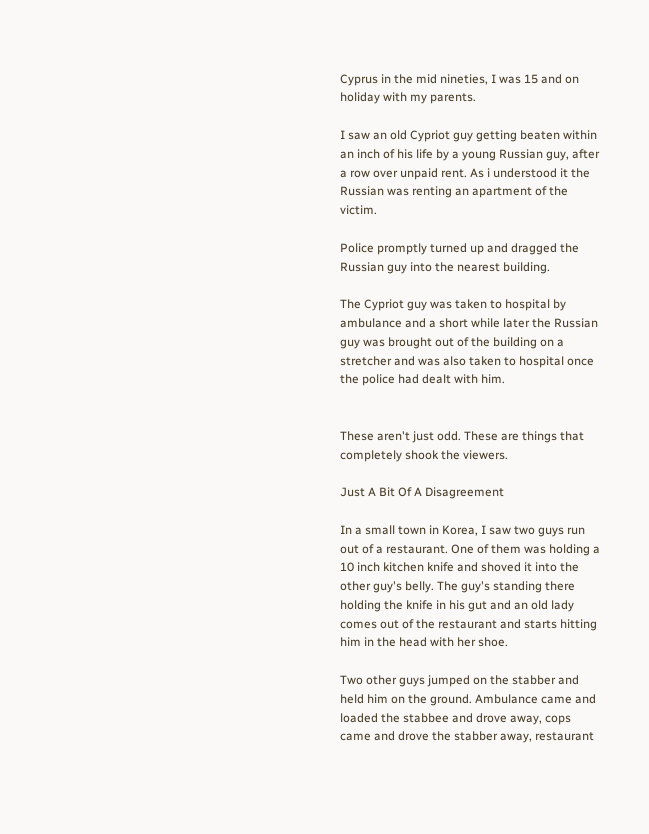Cyprus in the mid nineties, I was 15 and on holiday with my parents.

I saw an old Cypriot guy getting beaten within an inch of his life by a young Russian guy, after a row over unpaid rent. As i understood it the Russian was renting an apartment of the victim.

Police promptly turned up and dragged the Russian guy into the nearest building.

The Cypriot guy was taken to hospital by ambulance and a short while later the Russian guy was brought out of the building on a stretcher and was also taken to hospital once the police had dealt with him.


These aren't just odd. These are things that completely shook the viewers.

Just A Bit Of A Disagreement

In a small town in Korea, I saw two guys run out of a restaurant. One of them was holding a 10 inch kitchen knife and shoved it into the other guy's belly. The guy's standing there holding the knife in his gut and an old lady comes out of the restaurant and starts hitting him in the head with her shoe.

Two other guys jumped on the stabber and held him on the ground. Ambulance came and loaded the stabbee and drove away, cops came and drove the stabber away, restaurant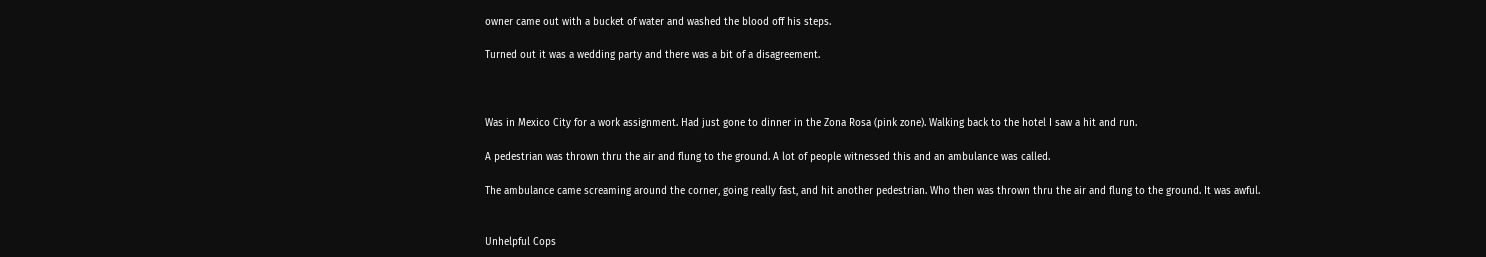owner came out with a bucket of water and washed the blood off his steps.

Turned out it was a wedding party and there was a bit of a disagreement.



Was in Mexico City for a work assignment. Had just gone to dinner in the Zona Rosa (pink zone). Walking back to the hotel I saw a hit and run.

A pedestrian was thrown thru the air and flung to the ground. A lot of people witnessed this and an ambulance was called.

The ambulance came screaming around the corner, going really fast, and hit another pedestrian. Who then was thrown thru the air and flung to the ground. It was awful.


Unhelpful Cops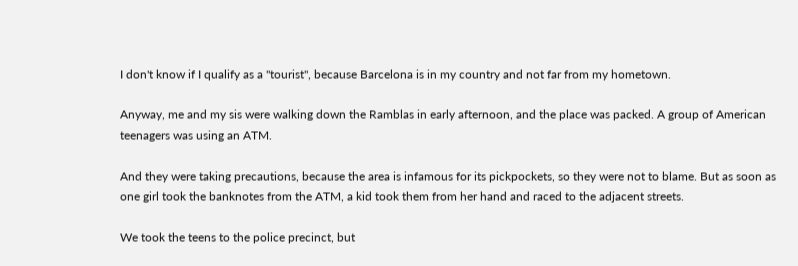I don't know if I qualify as a "tourist", because Barcelona is in my country and not far from my hometown.

Anyway, me and my sis were walking down the Ramblas in early afternoon, and the place was packed. A group of American teenagers was using an ATM.

And they were taking precautions, because the area is infamous for its pickpockets, so they were not to blame. But as soon as one girl took the banknotes from the ATM, a kid took them from her hand and raced to the adjacent streets.

We took the teens to the police precinct, but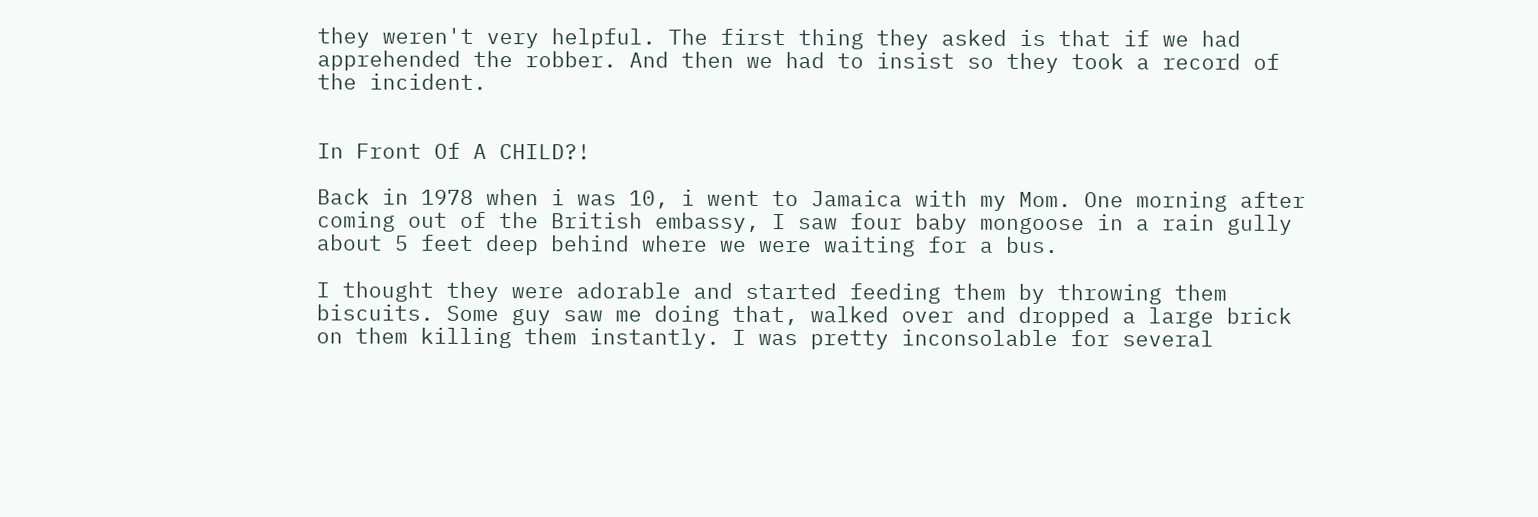they weren't very helpful. The first thing they asked is that if we had apprehended the robber. And then we had to insist so they took a record of the incident.


In Front Of A CHILD?!

Back in 1978 when i was 10, i went to Jamaica with my Mom. One morning after coming out of the British embassy, I saw four baby mongoose in a rain gully about 5 feet deep behind where we were waiting for a bus.

I thought they were adorable and started feeding them by throwing them biscuits. Some guy saw me doing that, walked over and dropped a large brick on them killing them instantly. I was pretty inconsolable for several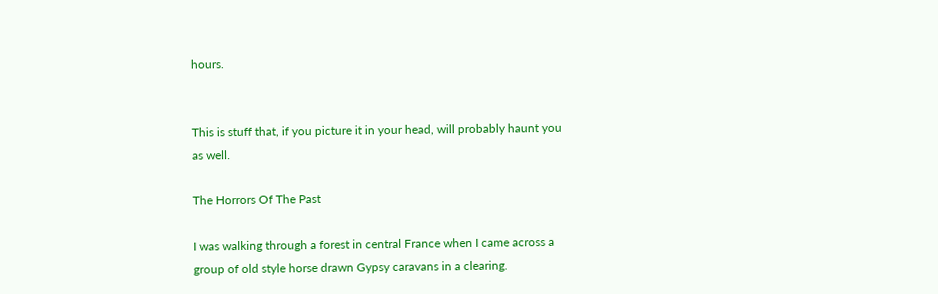hours.


This is stuff that, if you picture it in your head, will probably haunt you as well.

The Horrors Of The Past

I was walking through a forest in central France when I came across a group of old style horse drawn Gypsy caravans in a clearing.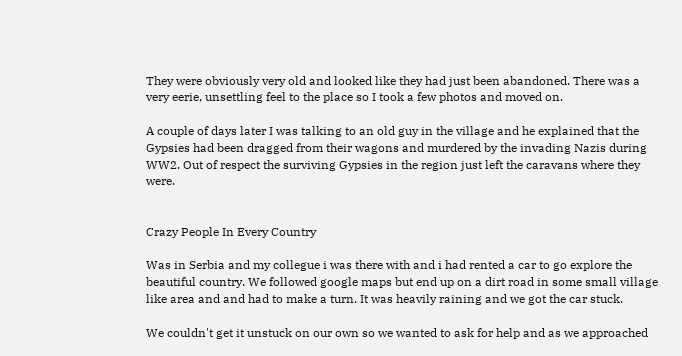They were obviously very old and looked like they had just been abandoned. There was a very eerie, unsettling feel to the place so I took a few photos and moved on.

A couple of days later I was talking to an old guy in the village and he explained that the Gypsies had been dragged from their wagons and murdered by the invading Nazis during WW2. Out of respect the surviving Gypsies in the region just left the caravans where they were.


Crazy People In Every Country

Was in Serbia and my collegue i was there with and i had rented a car to go explore the beautiful country. We followed google maps but end up on a dirt road in some small village like area and and had to make a turn. It was heavily raining and we got the car stuck.

We couldn't get it unstuck on our own so we wanted to ask for help and as we approached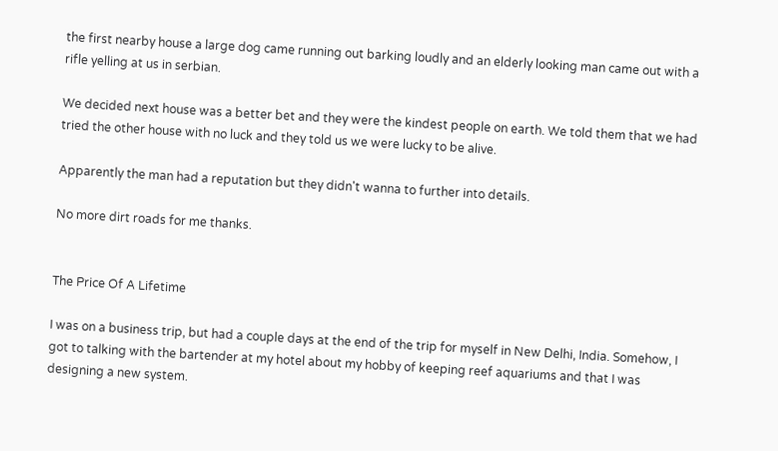the first nearby house a large dog came running out barking loudly and an elderly looking man came out with a rifle yelling at us in serbian.

We decided next house was a better bet and they were the kindest people on earth. We told them that we had tried the other house with no luck and they told us we were lucky to be alive.

Apparently the man had a reputation but they didn't wanna to further into details.

No more dirt roads for me thanks.


The Price Of A Lifetime

I was on a business trip, but had a couple days at the end of the trip for myself in New Delhi, India. Somehow, I got to talking with the bartender at my hotel about my hobby of keeping reef aquariums and that I was designing a new system.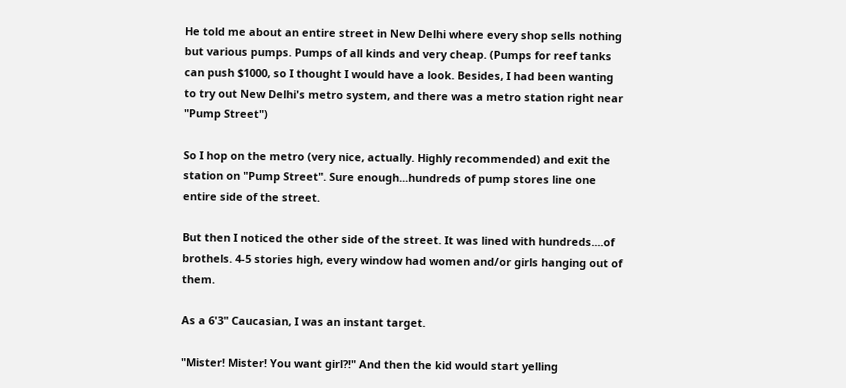He told me about an entire street in New Delhi where every shop sells nothing but various pumps. Pumps of all kinds and very cheap. (Pumps for reef tanks can push $1000, so I thought I would have a look. Besides, I had been wanting to try out New Delhi's metro system, and there was a metro station right near "Pump Street")

So I hop on the metro (very nice, actually. Highly recommended) and exit the station on "Pump Street". Sure enough...hundreds of pump stores line one entire side of the street.

But then I noticed the other side of the street. It was lined with hundreds....of brothels. 4-5 stories high, every window had women and/or girls hanging out of them.

As a 6'3" Caucasian, I was an instant target.

"Mister! Mister! You want girl?!" And then the kid would start yelling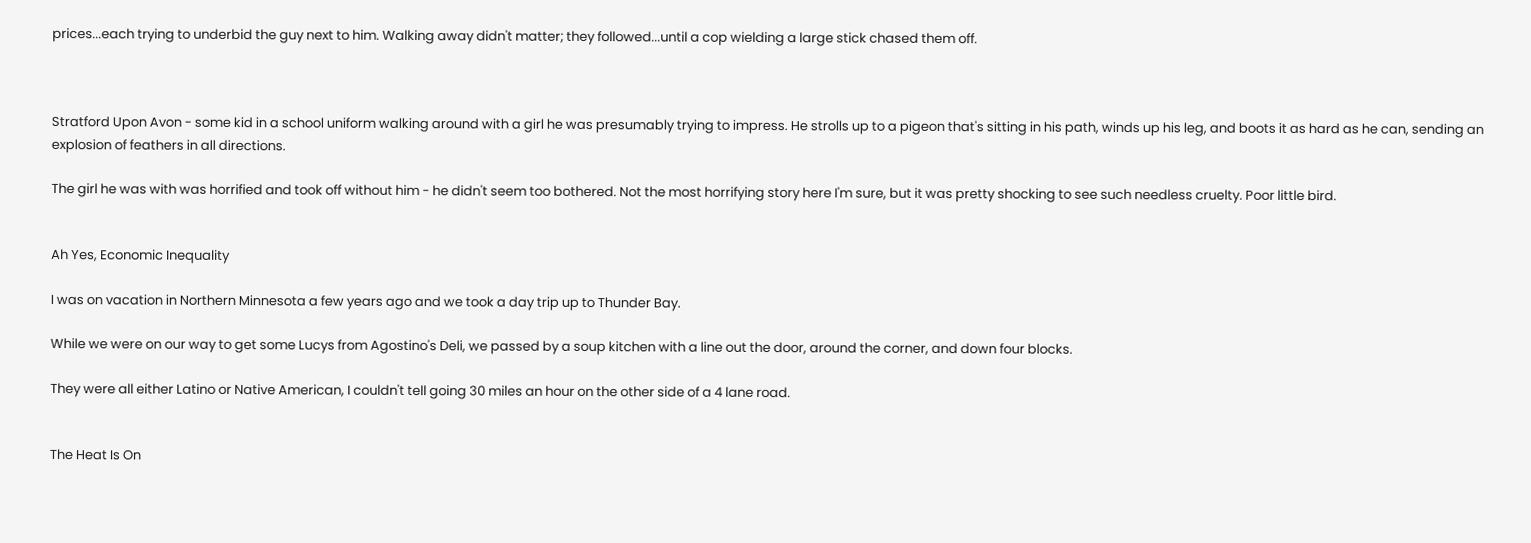prices...each trying to underbid the guy next to him. Walking away didn't matter; they followed...until a cop wielding a large stick chased them off.



Stratford Upon Avon - some kid in a school uniform walking around with a girl he was presumably trying to impress. He strolls up to a pigeon that's sitting in his path, winds up his leg, and boots it as hard as he can, sending an explosion of feathers in all directions.

The girl he was with was horrified and took off without him - he didn't seem too bothered. Not the most horrifying story here I'm sure, but it was pretty shocking to see such needless cruelty. Poor little bird.


Ah Yes, Economic Inequality

I was on vacation in Northern Minnesota a few years ago and we took a day trip up to Thunder Bay.

While we were on our way to get some Lucys from Agostino's Deli, we passed by a soup kitchen with a line out the door, around the corner, and down four blocks.

They were all either Latino or Native American, I couldn't tell going 30 miles an hour on the other side of a 4 lane road.


The Heat Is On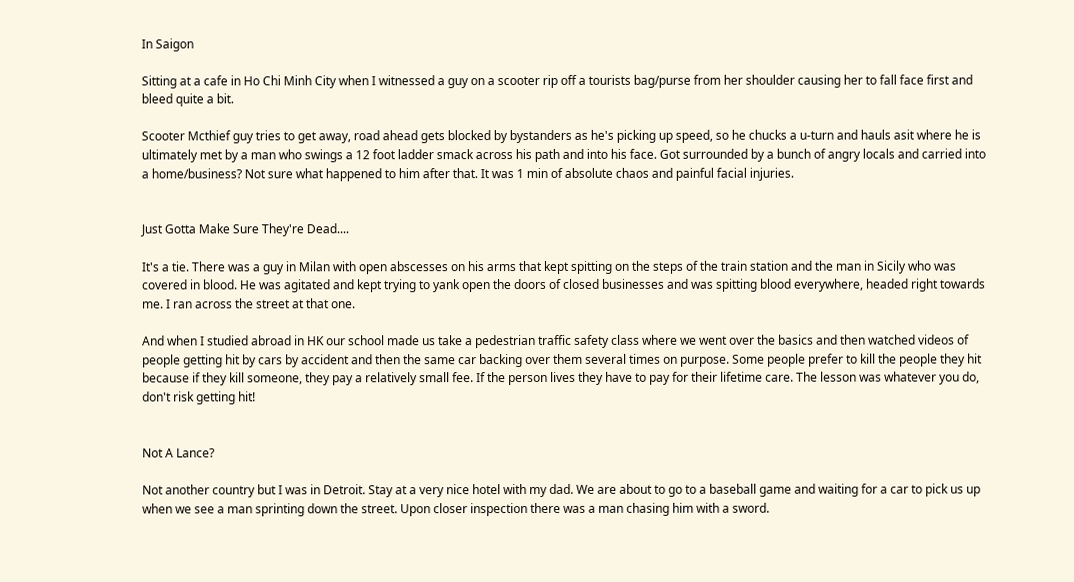In Saigon

Sitting at a cafe in Ho Chi Minh City when I witnessed a guy on a scooter rip off a tourists bag/purse from her shoulder causing her to fall face first and bleed quite a bit.

Scooter Mcthief guy tries to get away, road ahead gets blocked by bystanders as he's picking up speed, so he chucks a u-turn and hauls asit where he is ultimately met by a man who swings a 12 foot ladder smack across his path and into his face. Got surrounded by a bunch of angry locals and carried into a home/business? Not sure what happened to him after that. It was 1 min of absolute chaos and painful facial injuries.


Just Gotta Make Sure They're Dead....

It's a tie. There was a guy in Milan with open abscesses on his arms that kept spitting on the steps of the train station and the man in Sicily who was covered in blood. He was agitated and kept trying to yank open the doors of closed businesses and was spitting blood everywhere, headed right towards me. I ran across the street at that one.

And when I studied abroad in HK our school made us take a pedestrian traffic safety class where we went over the basics and then watched videos of people getting hit by cars by accident and then the same car backing over them several times on purpose. Some people prefer to kill the people they hit because if they kill someone, they pay a relatively small fee. If the person lives they have to pay for their lifetime care. The lesson was whatever you do, don't risk getting hit!


Not A Lance?

Not another country but I was in Detroit. Stay at a very nice hotel with my dad. We are about to go to a baseball game and waiting for a car to pick us up when we see a man sprinting down the street. Upon closer inspection there was a man chasing him with a sword.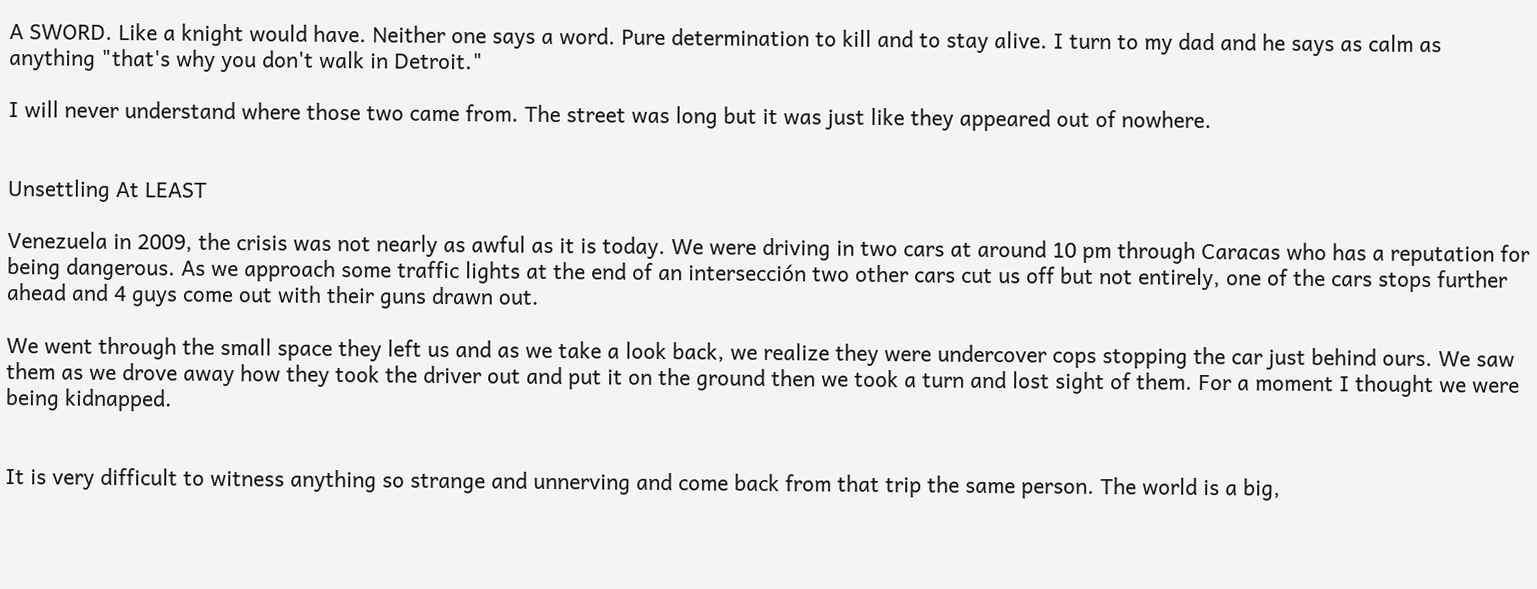A SWORD. Like a knight would have. Neither one says a word. Pure determination to kill and to stay alive. I turn to my dad and he says as calm as anything "that's why you don't walk in Detroit."

I will never understand where those two came from. The street was long but it was just like they appeared out of nowhere.


Unsettling At LEAST

Venezuela in 2009, the crisis was not nearly as awful as it is today. We were driving in two cars at around 10 pm through Caracas who has a reputation for being dangerous. As we approach some traffic lights at the end of an intersección two other cars cut us off but not entirely, one of the cars stops further ahead and 4 guys come out with their guns drawn out.

We went through the small space they left us and as we take a look back, we realize they were undercover cops stopping the car just behind ours. We saw them as we drove away how they took the driver out and put it on the ground then we took a turn and lost sight of them. For a moment I thought we were being kidnapped.


It is very difficult to witness anything so strange and unnerving and come back from that trip the same person. The world is a big,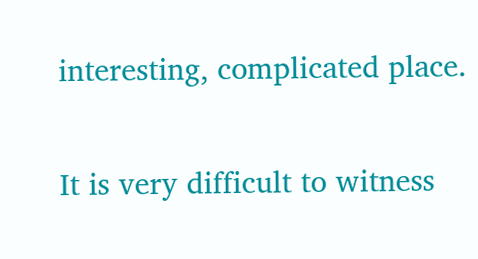interesting, complicated place.

It is very difficult to witness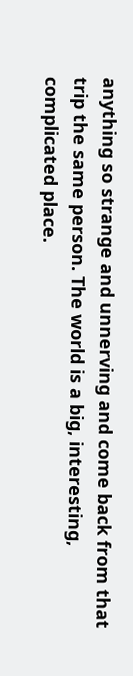anything so strange and unnerving and come back from that trip the same person. The world is a big, interesting, complicated place.